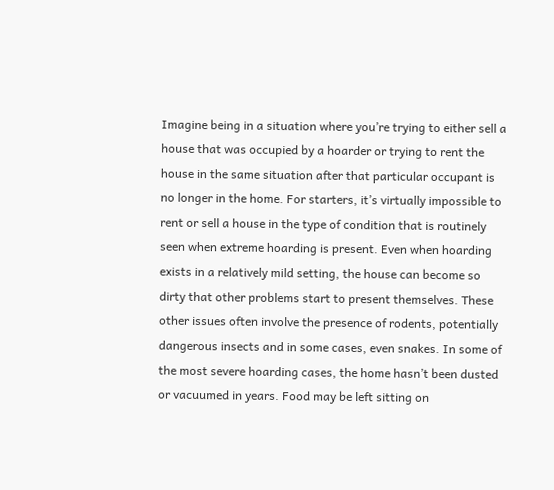Imagine being in a situation where you’re trying to either sell a house that was occupied by a hoarder or trying to rent the house in the same situation after that particular occupant is no longer in the home. For starters, it’s virtually impossible to rent or sell a house in the type of condition that is routinely seen when extreme hoarding is present. Even when hoarding exists in a relatively mild setting, the house can become so dirty that other problems start to present themselves. These other issues often involve the presence of rodents, potentially dangerous insects and in some cases, even snakes. In some of the most severe hoarding cases, the home hasn’t been dusted or vacuumed in years. Food may be left sitting on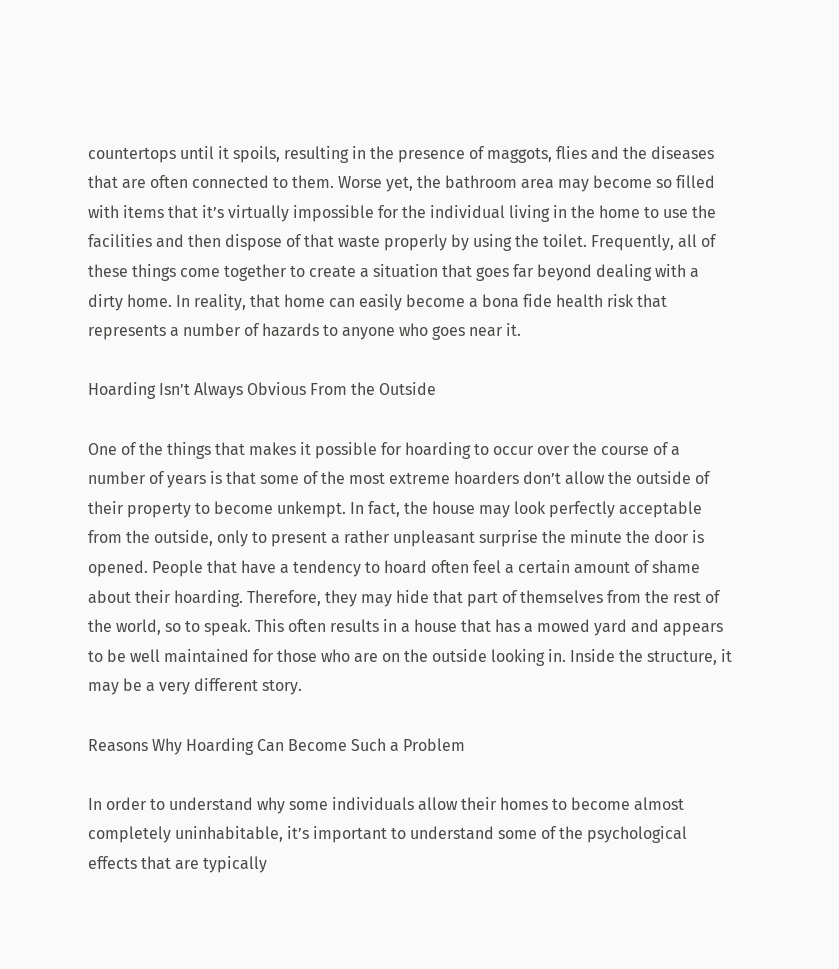countertops until it spoils, resulting in the presence of maggots, flies and the diseases that are often connected to them. Worse yet, the bathroom area may become so filled with items that it’s virtually impossible for the individual living in the home to use the facilities and then dispose of that waste properly by using the toilet. Frequently, all of these things come together to create a situation that goes far beyond dealing with a dirty home. In reality, that home can easily become a bona fide health risk that represents a number of hazards to anyone who goes near it.

Hoarding Isn’t Always Obvious From the Outside

One of the things that makes it possible for hoarding to occur over the course of a number of years is that some of the most extreme hoarders don’t allow the outside of their property to become unkempt. In fact, the house may look perfectly acceptable from the outside, only to present a rather unpleasant surprise the minute the door is opened. People that have a tendency to hoard often feel a certain amount of shame about their hoarding. Therefore, they may hide that part of themselves from the rest of the world, so to speak. This often results in a house that has a mowed yard and appears to be well maintained for those who are on the outside looking in. Inside the structure, it may be a very different story.

Reasons Why Hoarding Can Become Such a Problem

In order to understand why some individuals allow their homes to become almost completely uninhabitable, it’s important to understand some of the psychological effects that are typically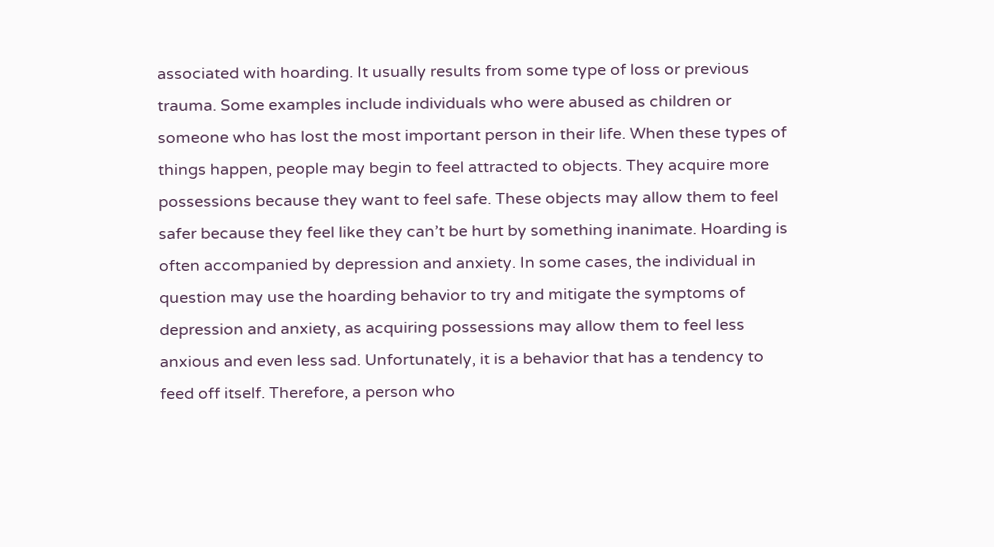associated with hoarding. It usually results from some type of loss or previous trauma. Some examples include individuals who were abused as children or someone who has lost the most important person in their life. When these types of things happen, people may begin to feel attracted to objects. They acquire more possessions because they want to feel safe. These objects may allow them to feel safer because they feel like they can’t be hurt by something inanimate. Hoarding is often accompanied by depression and anxiety. In some cases, the individual in question may use the hoarding behavior to try and mitigate the symptoms of depression and anxiety, as acquiring possessions may allow them to feel less anxious and even less sad. Unfortunately, it is a behavior that has a tendency to feed off itself. Therefore, a person who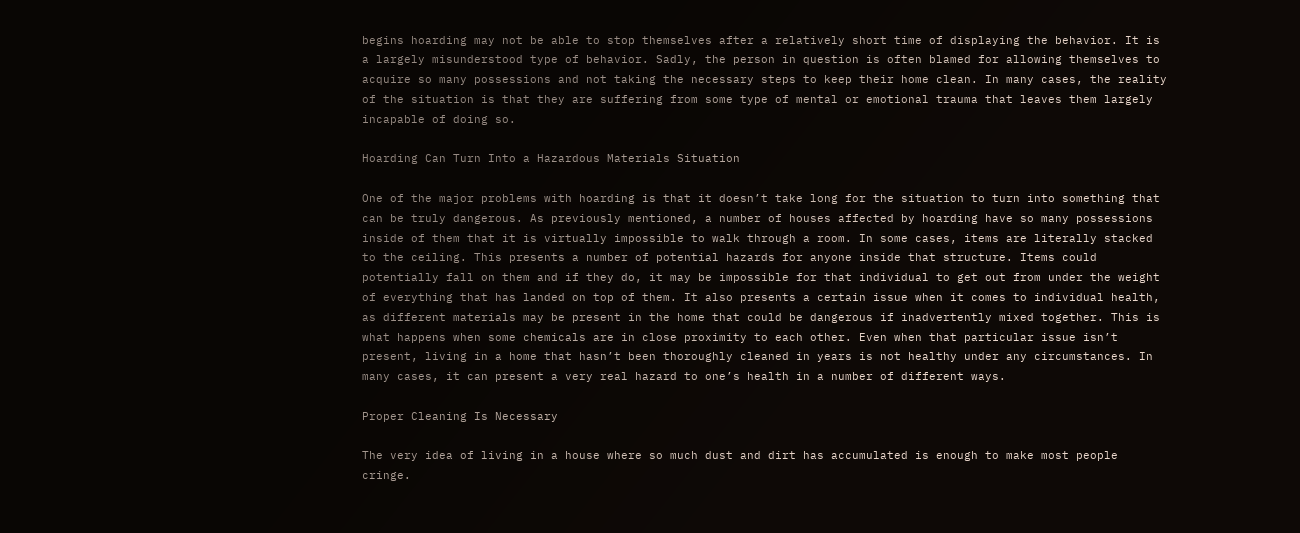begins hoarding may not be able to stop themselves after a relatively short time of displaying the behavior. It is a largely misunderstood type of behavior. Sadly, the person in question is often blamed for allowing themselves to acquire so many possessions and not taking the necessary steps to keep their home clean. In many cases, the reality of the situation is that they are suffering from some type of mental or emotional trauma that leaves them largely incapable of doing so.

Hoarding Can Turn Into a Hazardous Materials Situation

One of the major problems with hoarding is that it doesn’t take long for the situation to turn into something that can be truly dangerous. As previously mentioned, a number of houses affected by hoarding have so many possessions inside of them that it is virtually impossible to walk through a room. In some cases, items are literally stacked to the ceiling. This presents a number of potential hazards for anyone inside that structure. Items could potentially fall on them and if they do, it may be impossible for that individual to get out from under the weight of everything that has landed on top of them. It also presents a certain issue when it comes to individual health, as different materials may be present in the home that could be dangerous if inadvertently mixed together. This is what happens when some chemicals are in close proximity to each other. Even when that particular issue isn’t present, living in a home that hasn’t been thoroughly cleaned in years is not healthy under any circumstances. In many cases, it can present a very real hazard to one’s health in a number of different ways.

Proper Cleaning Is Necessary

The very idea of living in a house where so much dust and dirt has accumulated is enough to make most people cringe.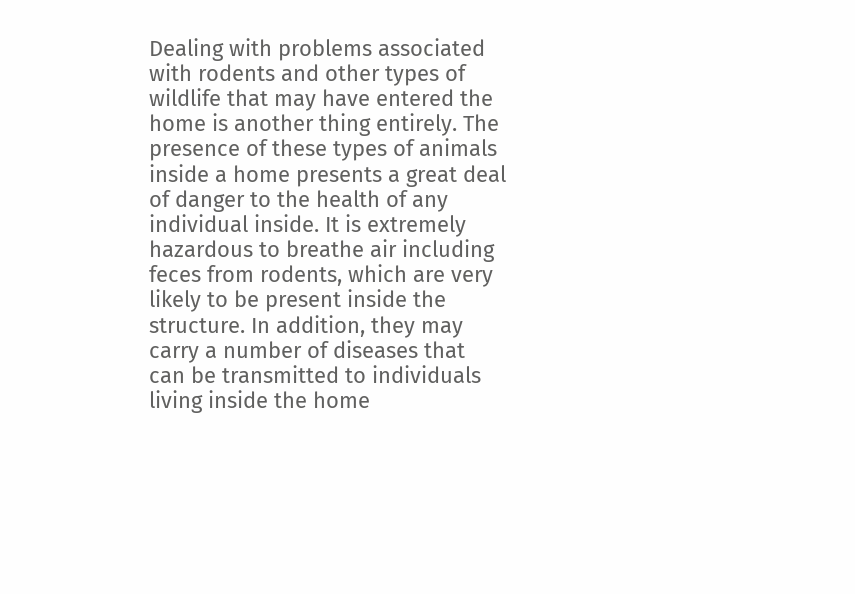Dealing with problems associated with rodents and other types of wildlife that may have entered the home is another thing entirely. The presence of these types of animals inside a home presents a great deal of danger to the health of any individual inside. It is extremely hazardous to breathe air including feces from rodents, which are very likely to be present inside the structure. In addition, they may carry a number of diseases that can be transmitted to individuals living inside the home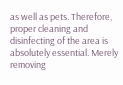as well as pets. Therefore, proper cleaning and disinfecting of the area is absolutely essential. Merely removing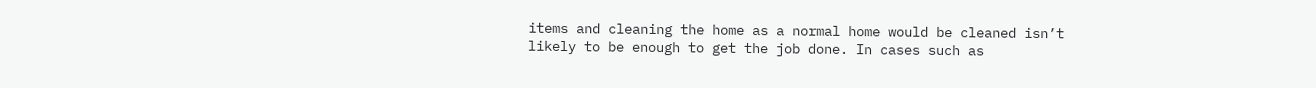items and cleaning the home as a normal home would be cleaned isn’t likely to be enough to get the job done. In cases such as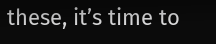these, it’s time to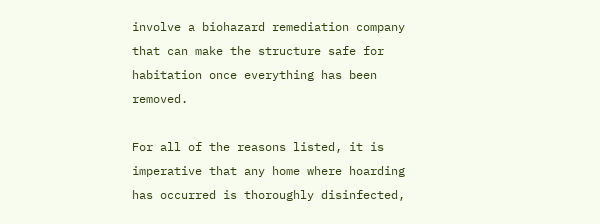involve a biohazard remediation company that can make the structure safe for habitation once everything has been removed.

For all of the reasons listed, it is imperative that any home where hoarding has occurred is thoroughly disinfected,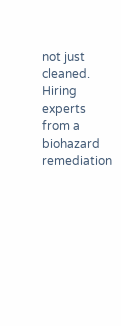not just cleaned. Hiring experts from a biohazard remediation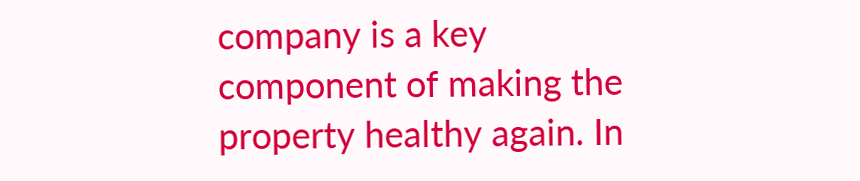company is a key component of making the property healthy again. In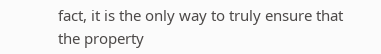fact, it is the only way to truly ensure that the property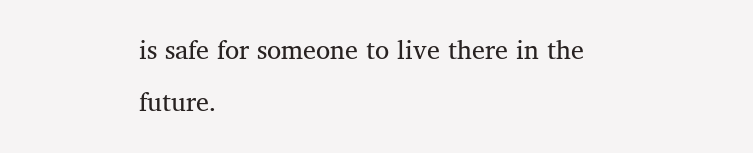is safe for someone to live there in the future.